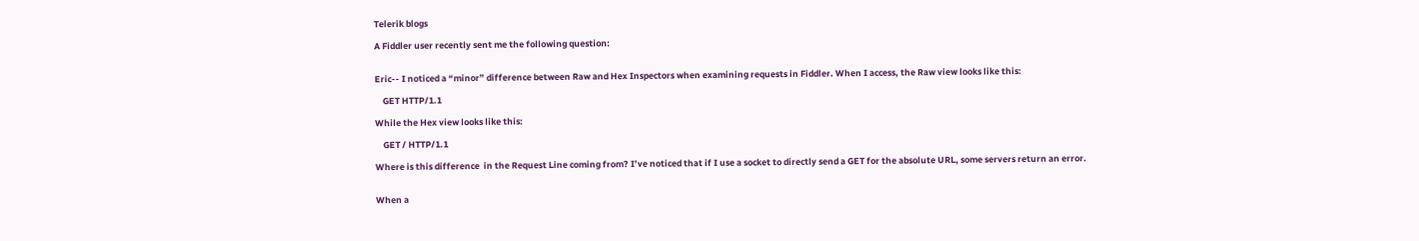Telerik blogs

A Fiddler user recently sent me the following question:


Eric-- I noticed a “minor” difference between Raw and Hex Inspectors when examining requests in Fiddler. When I access, the Raw view looks like this:

    GET HTTP/1.1

While the Hex view looks like this:

    GET / HTTP/1.1

Where is this difference  in the Request Line coming from? I’ve noticed that if I use a socket to directly send a GET for the absolute URL, some servers return an error.


When a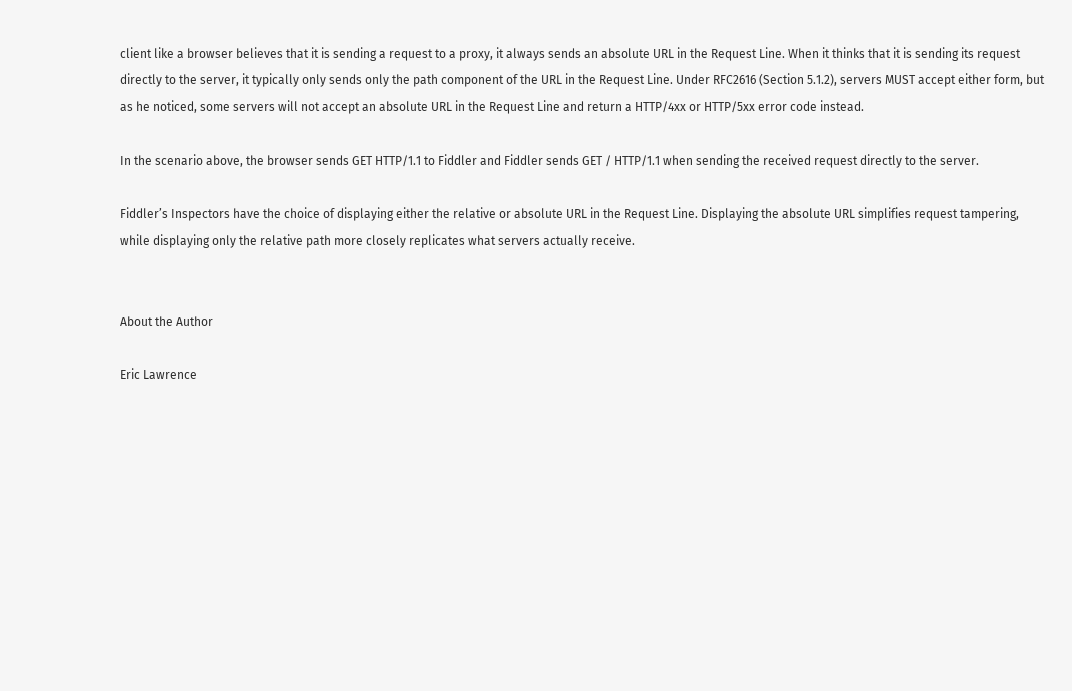client like a browser believes that it is sending a request to a proxy, it always sends an absolute URL in the Request Line. When it thinks that it is sending its request directly to the server, it typically only sends only the path component of the URL in the Request Line. Under RFC2616 (Section 5.1.2), servers MUST accept either form, but as he noticed, some servers will not accept an absolute URL in the Request Line and return a HTTP/4xx or HTTP/5xx error code instead.

In the scenario above, the browser sends GET HTTP/1.1 to Fiddler and Fiddler sends GET / HTTP/1.1 when sending the received request directly to the server.

Fiddler’s Inspectors have the choice of displaying either the relative or absolute URL in the Request Line. Displaying the absolute URL simplifies request tampering, while displaying only the relative path more closely replicates what servers actually receive.


About the Author

Eric Lawrence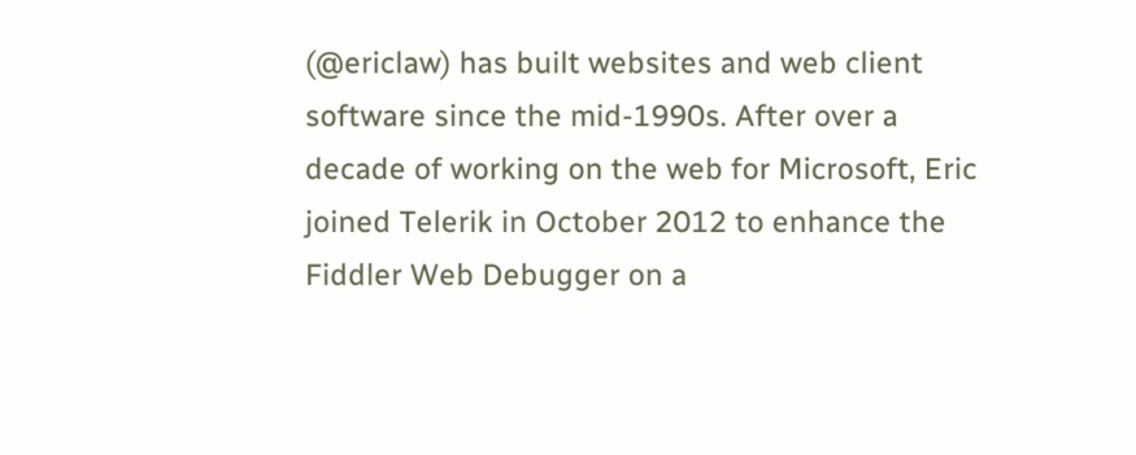(@ericlaw) has built websites and web client software since the mid-1990s. After over a decade of working on the web for Microsoft, Eric joined Telerik in October 2012 to enhance the Fiddler Web Debugger on a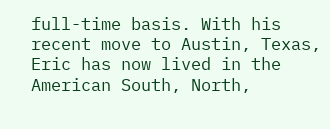full-time basis. With his recent move to Austin, Texas, Eric has now lived in the American South, North,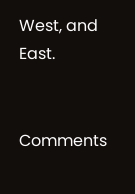West, and East.


Comments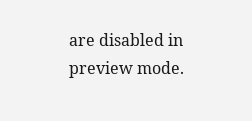are disabled in preview mode.